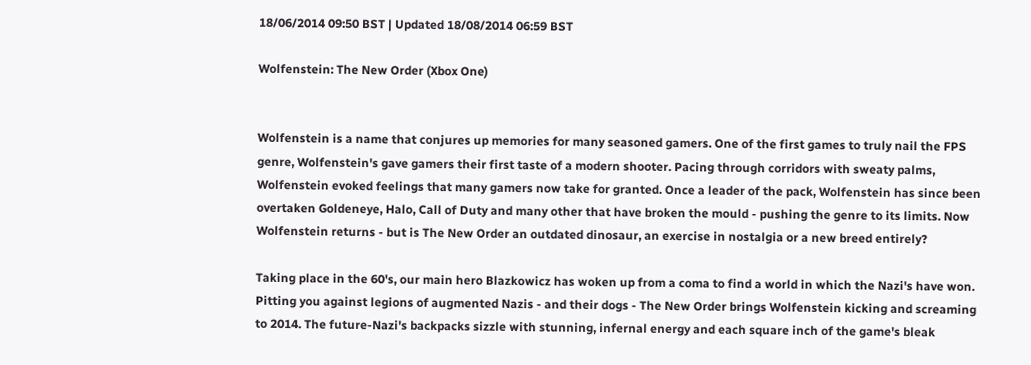18/06/2014 09:50 BST | Updated 18/08/2014 06:59 BST

Wolfenstein: The New Order (Xbox One)


Wolfenstein is a name that conjures up memories for many seasoned gamers. One of the first games to truly nail the FPS genre, Wolfenstein's gave gamers their first taste of a modern shooter. Pacing through corridors with sweaty palms, Wolfenstein evoked feelings that many gamers now take for granted. Once a leader of the pack, Wolfenstein has since been overtaken Goldeneye, Halo, Call of Duty and many other that have broken the mould - pushing the genre to its limits. Now Wolfenstein returns - but is The New Order an outdated dinosaur, an exercise in nostalgia or a new breed entirely?

Taking place in the 60's, our main hero Blazkowicz has woken up from a coma to find a world in which the Nazi's have won. Pitting you against legions of augmented Nazis - and their dogs - The New Order brings Wolfenstein kicking and screaming to 2014. The future-Nazi's backpacks sizzle with stunning, infernal energy and each square inch of the game's bleak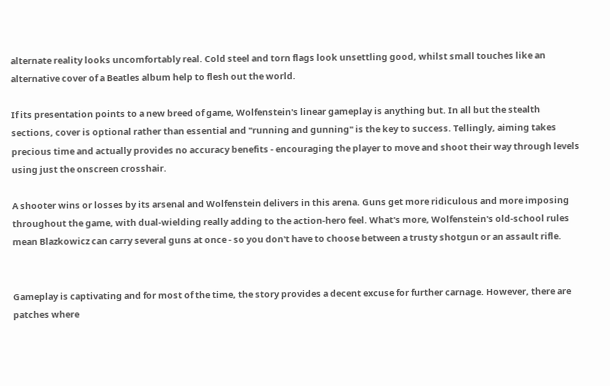alternate reality looks uncomfortably real. Cold steel and torn flags look unsettling good, whilst small touches like an alternative cover of a Beatles album help to flesh out the world.

If its presentation points to a new breed of game, Wolfenstein's linear gameplay is anything but. In all but the stealth sections, cover is optional rather than essential and "running and gunning" is the key to success. Tellingly, aiming takes precious time and actually provides no accuracy benefits - encouraging the player to move and shoot their way through levels using just the onscreen crosshair.

A shooter wins or losses by its arsenal and Wolfenstein delivers in this arena. Guns get more ridiculous and more imposing throughout the game, with dual-wielding really adding to the action-hero feel. What's more, Wolfenstein's old-school rules mean Blazkowicz can carry several guns at once - so you don't have to choose between a trusty shotgun or an assault rifle.


Gameplay is captivating and for most of the time, the story provides a decent excuse for further carnage. However, there are patches where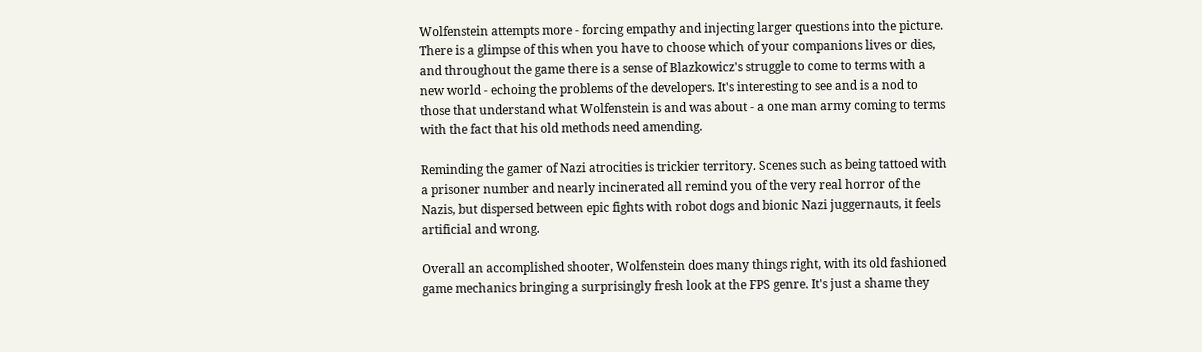Wolfenstein attempts more - forcing empathy and injecting larger questions into the picture. There is a glimpse of this when you have to choose which of your companions lives or dies, and throughout the game there is a sense of Blazkowicz's struggle to come to terms with a new world - echoing the problems of the developers. It's interesting to see and is a nod to those that understand what Wolfenstein is and was about - a one man army coming to terms with the fact that his old methods need amending.

Reminding the gamer of Nazi atrocities is trickier territory. Scenes such as being tattoed with a prisoner number and nearly incinerated all remind you of the very real horror of the Nazis, but dispersed between epic fights with robot dogs and bionic Nazi juggernauts, it feels artificial and wrong.

Overall an accomplished shooter, Wolfenstein does many things right, with its old fashioned game mechanics bringing a surprisingly fresh look at the FPS genre. It's just a shame they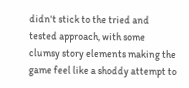didn't stick to the tried and tested approach, with some clumsy story elements making the game feel like a shoddy attempt to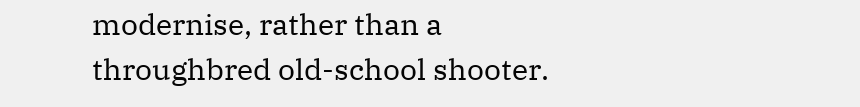modernise, rather than a throughbred old-school shooter.